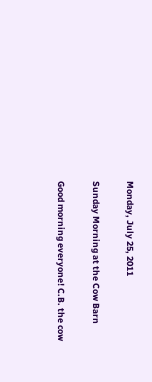Monday, July 25, 2011

Sunday Morning at the Cow Barn

Good morning everyone! C.B. the cow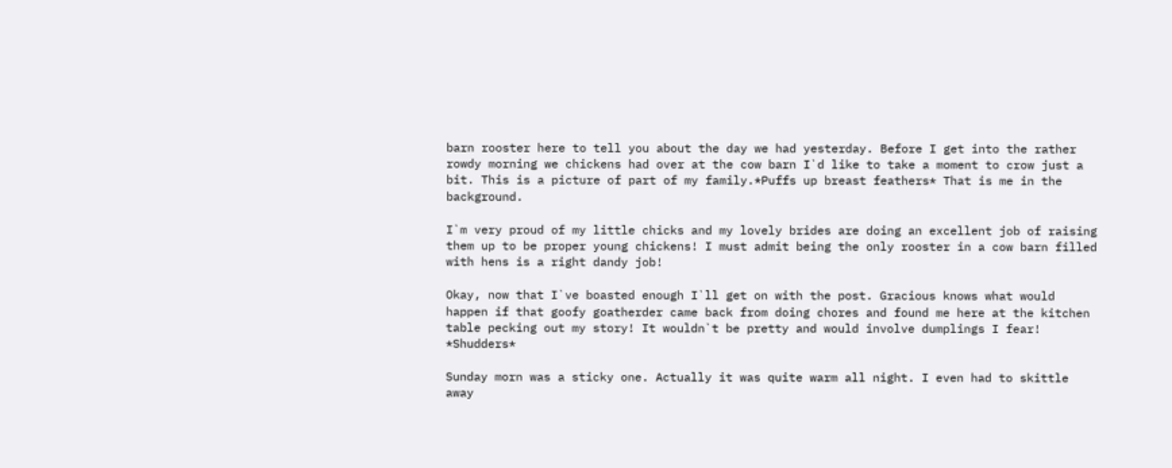barn rooster here to tell you about the day we had yesterday. Before I get into the rather rowdy morning we chickens had over at the cow barn I`d like to take a moment to crow just a bit. This is a picture of part of my family.*Puffs up breast feathers* That is me in the background.

I`m very proud of my little chicks and my lovely brides are doing an excellent job of raising them up to be proper young chickens! I must admit being the only rooster in a cow barn filled with hens is a right dandy job!

Okay, now that I`ve boasted enough I`ll get on with the post. Gracious knows what would happen if that goofy goatherder came back from doing chores and found me here at the kitchen table pecking out my story! It wouldn`t be pretty and would involve dumplings I fear! *Shudders*

Sunday morn was a sticky one. Actually it was quite warm all night. I even had to skittle away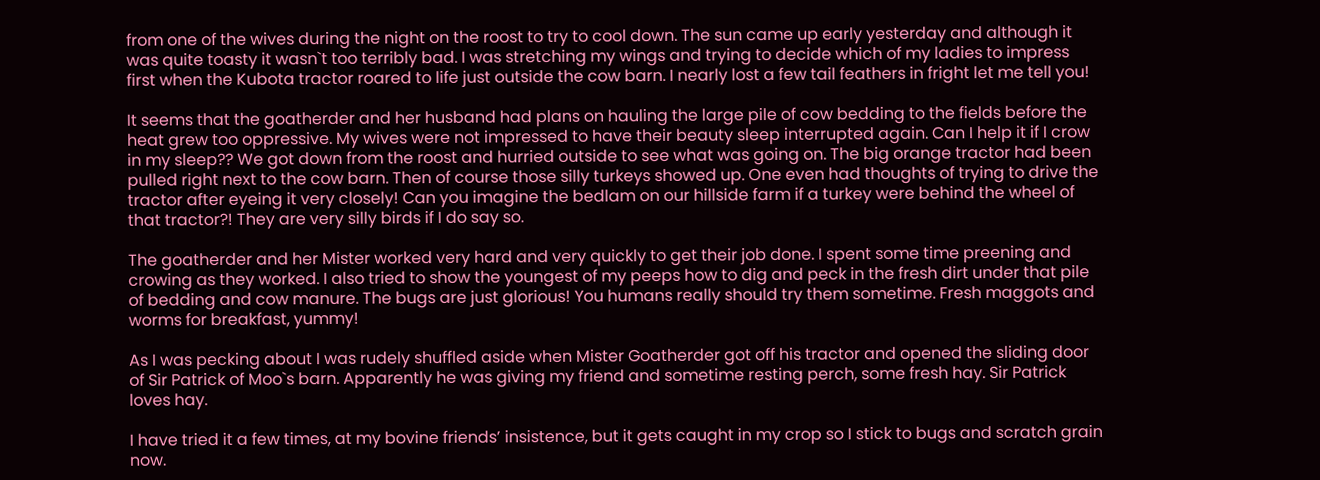from one of the wives during the night on the roost to try to cool down. The sun came up early yesterday and although it was quite toasty it wasn`t too terribly bad. I was stretching my wings and trying to decide which of my ladies to impress first when the Kubota tractor roared to life just outside the cow barn. I nearly lost a few tail feathers in fright let me tell you!

It seems that the goatherder and her husband had plans on hauling the large pile of cow bedding to the fields before the heat grew too oppressive. My wives were not impressed to have their beauty sleep interrupted again. Can I help it if I crow in my sleep?? We got down from the roost and hurried outside to see what was going on. The big orange tractor had been pulled right next to the cow barn. Then of course those silly turkeys showed up. One even had thoughts of trying to drive the tractor after eyeing it very closely! Can you imagine the bedlam on our hillside farm if a turkey were behind the wheel of that tractor?! They are very silly birds if I do say so.

The goatherder and her Mister worked very hard and very quickly to get their job done. I spent some time preening and crowing as they worked. I also tried to show the youngest of my peeps how to dig and peck in the fresh dirt under that pile of bedding and cow manure. The bugs are just glorious! You humans really should try them sometime. Fresh maggots and worms for breakfast, yummy!

As I was pecking about I was rudely shuffled aside when Mister Goatherder got off his tractor and opened the sliding door of Sir Patrick of Moo`s barn. Apparently he was giving my friend and sometime resting perch, some fresh hay. Sir Patrick loves hay.

I have tried it a few times, at my bovine friends’ insistence, but it gets caught in my crop so I stick to bugs and scratch grain now.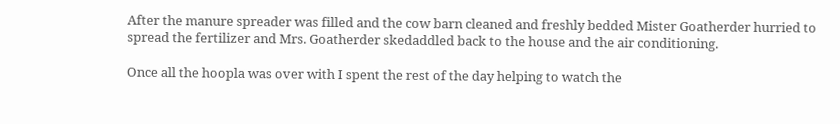After the manure spreader was filled and the cow barn cleaned and freshly bedded Mister Goatherder hurried to spread the fertilizer and Mrs. Goatherder skedaddled back to the house and the air conditioning.

Once all the hoopla was over with I spent the rest of the day helping to watch the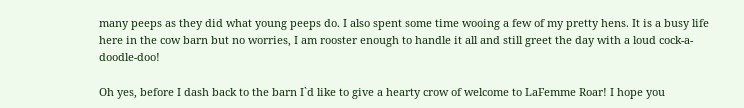many peeps as they did what young peeps do. I also spent some time wooing a few of my pretty hens. It is a busy life here in the cow barn but no worries, I am rooster enough to handle it all and still greet the day with a loud cock-a-doodle-doo!

Oh yes, before I dash back to the barn I`d like to give a hearty crow of welcome to LaFemme Roar! I hope you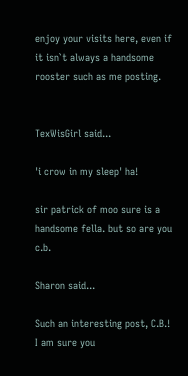enjoy your visits here, even if it isn`t always a handsome rooster such as me posting.


TexWisGirl said...

'i crow in my sleep' ha!

sir patrick of moo sure is a handsome fella. but so are you c.b.

Sharon said...

Such an interesting post, C.B.! I am sure you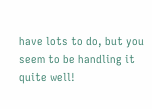have lots to do, but you seem to be handling it quite well!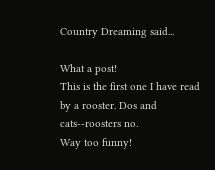Country Dreaming said...

What a post!
This is the first one I have read by a rooster. Dos and cats--roosters no.
Way too funny!